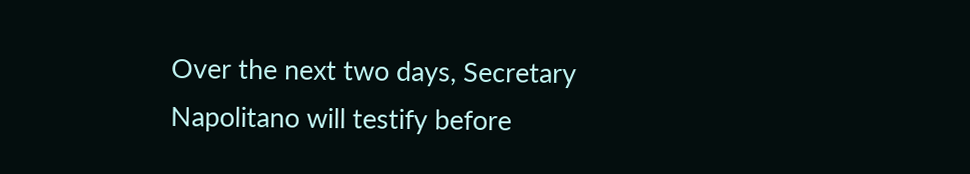Over the next two days, Secretary Napolitano will testify before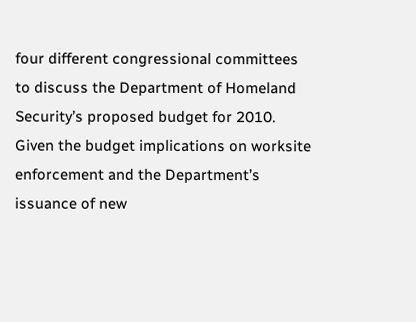four different congressional committees to discuss the Department of Homeland Security’s proposed budget for 2010.  Given the budget implications on worksite enforcement and the Department’s issuance of new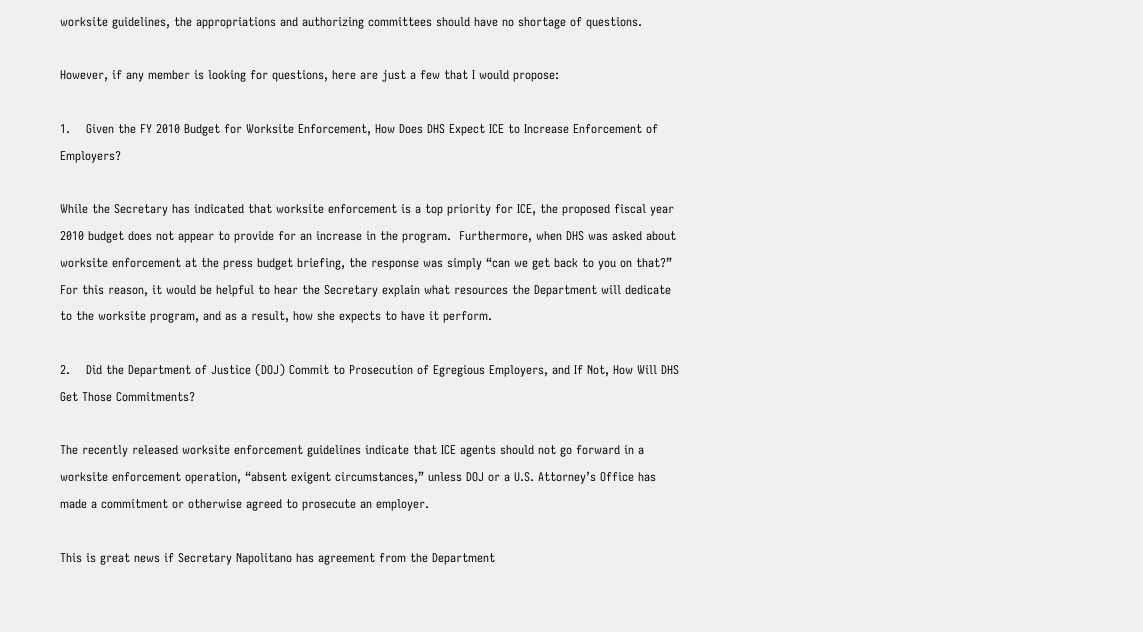worksite guidelines, the appropriations and authorizing committees should have no shortage of questions.

However, if any member is looking for questions, here are just a few that I would propose:

1.    Given the FY 2010 Budget for Worksite Enforcement, How Does DHS Expect ICE to Increase Enforcement of Employers?

While the Secretary has indicated that worksite enforcement is a top priority for ICE, the proposed fiscal year 2010 budget does not appear to provide for an increase in the program.  Furthermore, when DHS was asked about worksite enforcement at the press budget briefing, the response was simply “can we get back to you on that?”  For this reason, it would be helpful to hear the Secretary explain what resources the Department will dedicate to the worksite program, and as a result, how she expects to have it perform.

2.    Did the Department of Justice (DOJ) Commit to Prosecution of Egregious Employers, and If Not, How Will DHS Get Those Commitments?

The recently released worksite enforcement guidelines indicate that ICE agents should not go forward in a worksite enforcement operation, “absent exigent circumstances,” unless DOJ or a U.S. Attorney’s Office has made a commitment or otherwise agreed to prosecute an employer.

This is great news if Secretary Napolitano has agreement from the Department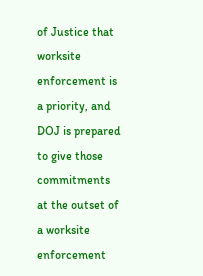of Justice that worksite enforcement is a priority, and DOJ is prepared to give those commitments at the outset of a worksite enforcement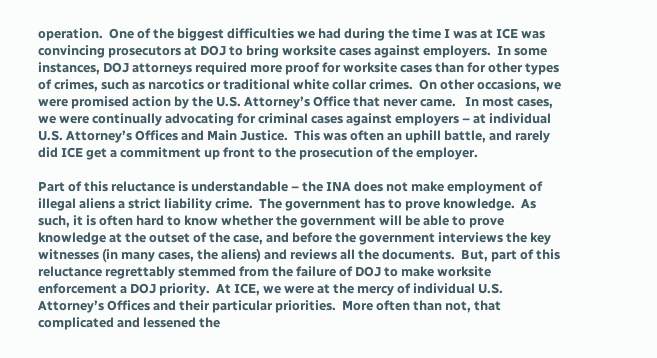operation.  One of the biggest difficulties we had during the time I was at ICE was convincing prosecutors at DOJ to bring worksite cases against employers.  In some instances, DOJ attorneys required more proof for worksite cases than for other types of crimes, such as narcotics or traditional white collar crimes.  On other occasions, we were promised action by the U.S. Attorney’s Office that never came.   In most cases, we were continually advocating for criminal cases against employers – at individual U.S. Attorney’s Offices and Main Justice.  This was often an uphill battle, and rarely did ICE get a commitment up front to the prosecution of the employer.

Part of this reluctance is understandable – the INA does not make employment of illegal aliens a strict liability crime.  The government has to prove knowledge.  As such, it is often hard to know whether the government will be able to prove knowledge at the outset of the case, and before the government interviews the key witnesses (in many cases, the aliens) and reviews all the documents.  But, part of this reluctance regrettably stemmed from the failure of DOJ to make worksite enforcement a DOJ priority.  At ICE, we were at the mercy of individual U.S. Attorney’s Offices and their particular priorities.  More often than not, that complicated and lessened the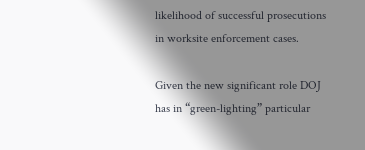likelihood of successful prosecutions in worksite enforcement cases.

Given the new significant role DOJ has in “green-lighting” particular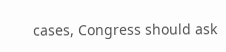cases, Congress should ask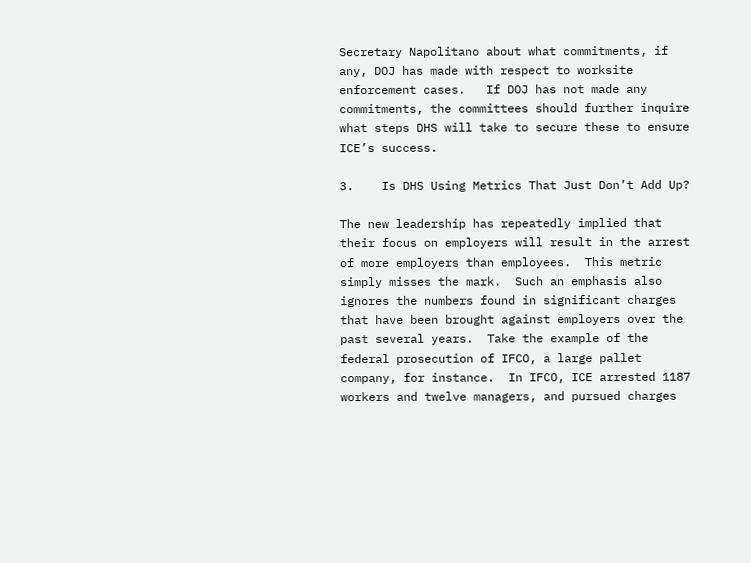Secretary Napolitano about what commitments, if any, DOJ has made with respect to worksite enforcement cases.   If DOJ has not made any commitments, the committees should further inquire what steps DHS will take to secure these to ensure ICE’s success.

3.    Is DHS Using Metrics That Just Don’t Add Up?

The new leadership has repeatedly implied that their focus on employers will result in the arrest of more employers than employees.  This metric simply misses the mark.  Such an emphasis also ignores the numbers found in significant charges that have been brought against employers over the past several years.  Take the example of the federal prosecution of IFCO, a large pallet company, for instance.  In IFCO, ICE arrested 1187 workers and twelve managers, and pursued charges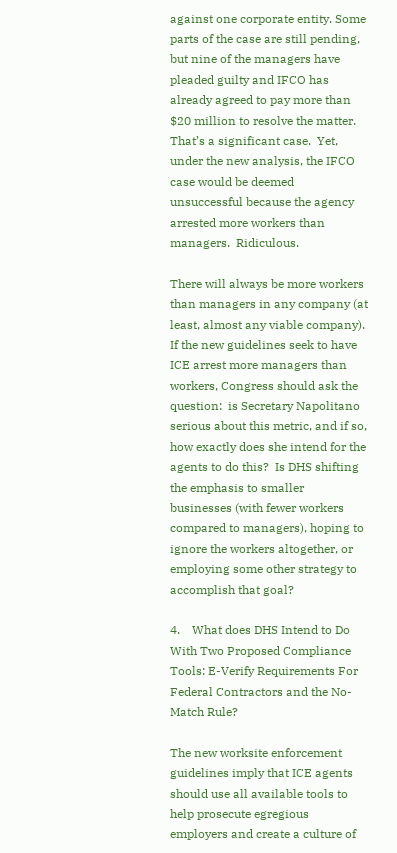against one corporate entity. Some parts of the case are still pending, but nine of the managers have pleaded guilty and IFCO has already agreed to pay more than $20 million to resolve the matter.  That’s a significant case.  Yet, under the new analysis, the IFCO case would be deemed unsuccessful because the agency arrested more workers than managers.  Ridiculous.

There will always be more workers than managers in any company (at least, almost any viable company).  If the new guidelines seek to have ICE arrest more managers than workers, Congress should ask the question:  is Secretary Napolitano serious about this metric, and if so, how exactly does she intend for the agents to do this?  Is DHS shifting the emphasis to smaller businesses (with fewer workers compared to managers), hoping to ignore the workers altogether, or employing some other strategy to accomplish that goal?

4.    What does DHS Intend to Do With Two Proposed Compliance Tools: E-Verify Requirements For Federal Contractors and the No-Match Rule?

The new worksite enforcement guidelines imply that ICE agents should use all available tools to help prosecute egregious employers and create a culture of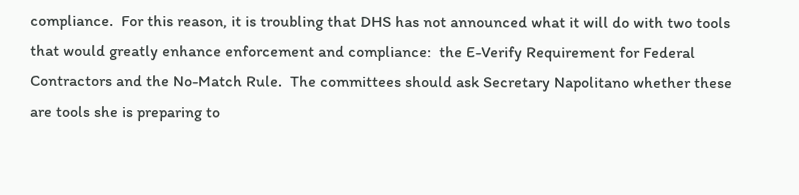compliance.  For this reason, it is troubling that DHS has not announced what it will do with two tools that would greatly enhance enforcement and compliance:  the E-Verify Requirement for Federal Contractors and the No-Match Rule.  The committees should ask Secretary Napolitano whether these are tools she is preparing to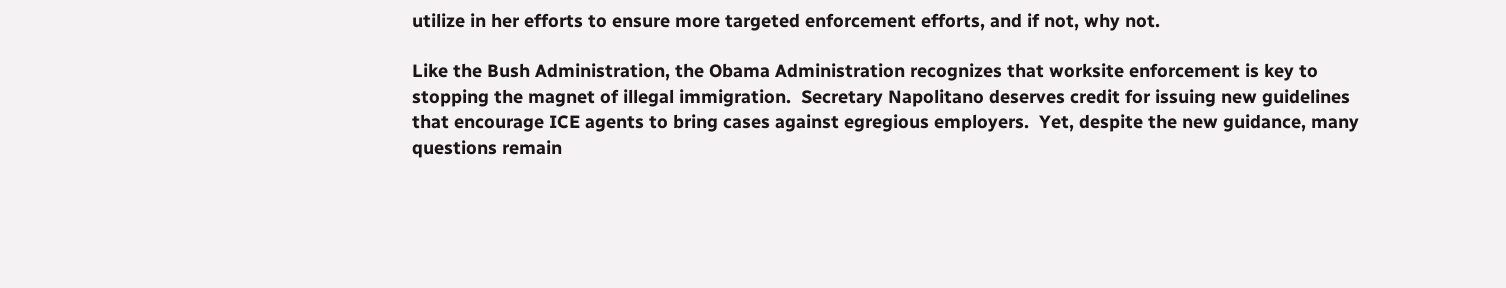utilize in her efforts to ensure more targeted enforcement efforts, and if not, why not.

Like the Bush Administration, the Obama Administration recognizes that worksite enforcement is key to stopping the magnet of illegal immigration.  Secretary Napolitano deserves credit for issuing new guidelines that encourage ICE agents to bring cases against egregious employers.  Yet, despite the new guidance, many questions remain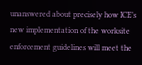unanswered about precisely how ICE’s new implementation of the worksite enforcement guidelines will meet the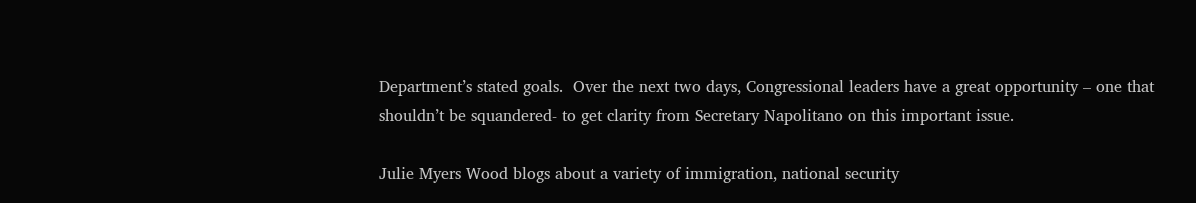Department’s stated goals.  Over the next two days, Congressional leaders have a great opportunity – one that shouldn’t be squandered- to get clarity from Secretary Napolitano on this important issue.

Julie Myers Wood blogs about a variety of immigration, national security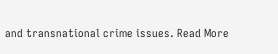and transnational crime issues. Read More